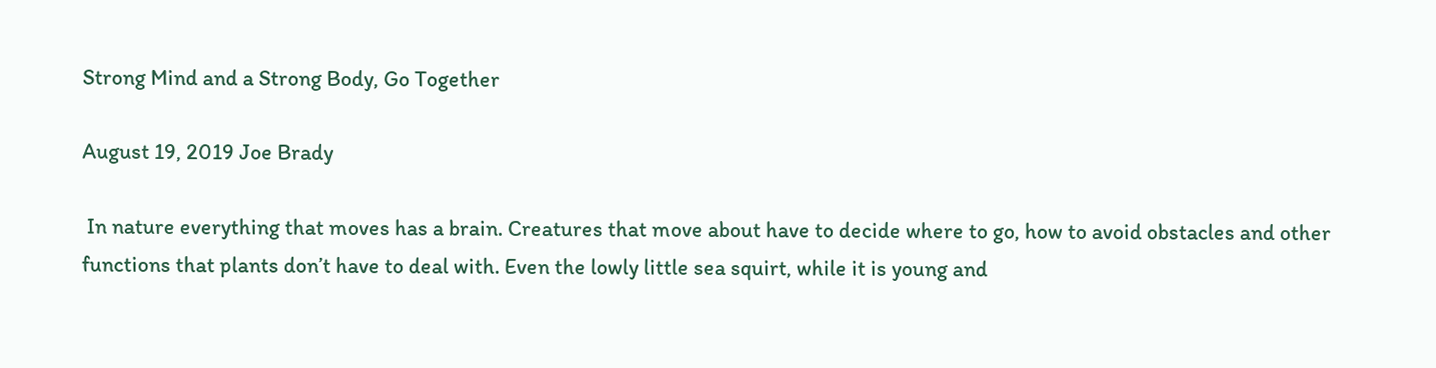Strong Mind and a Strong Body, Go Together

August 19, 2019 Joe Brady

 In nature everything that moves has a brain. Creatures that move about have to decide where to go, how to avoid obstacles and other functions that plants don’t have to deal with. Even the lowly little sea squirt, while it is young and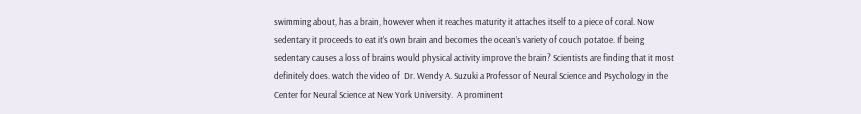swimming about, has a brain, however when it reaches maturity it attaches itself to a piece of coral. Now sedentary it proceeds to eat it’s own brain and becomes the ocean’s variety of couch potatoe. If being sedentary causes a loss of brains would physical activity improve the brain? Scientists are finding that it most definitely does. watch the video of  Dr. Wendy A. Suzuki a Professor of Neural Science and Psychology in the Center for Neural Science at New York University.  A prominent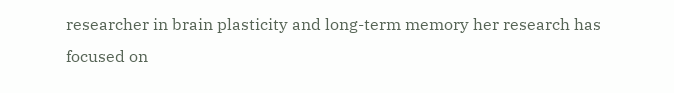researcher in brain plasticity and long-term memory her research has focused on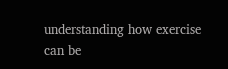understanding how exercise can be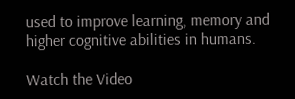used to improve learning, memory and higher cognitive abilities in humans.

Watch the Video